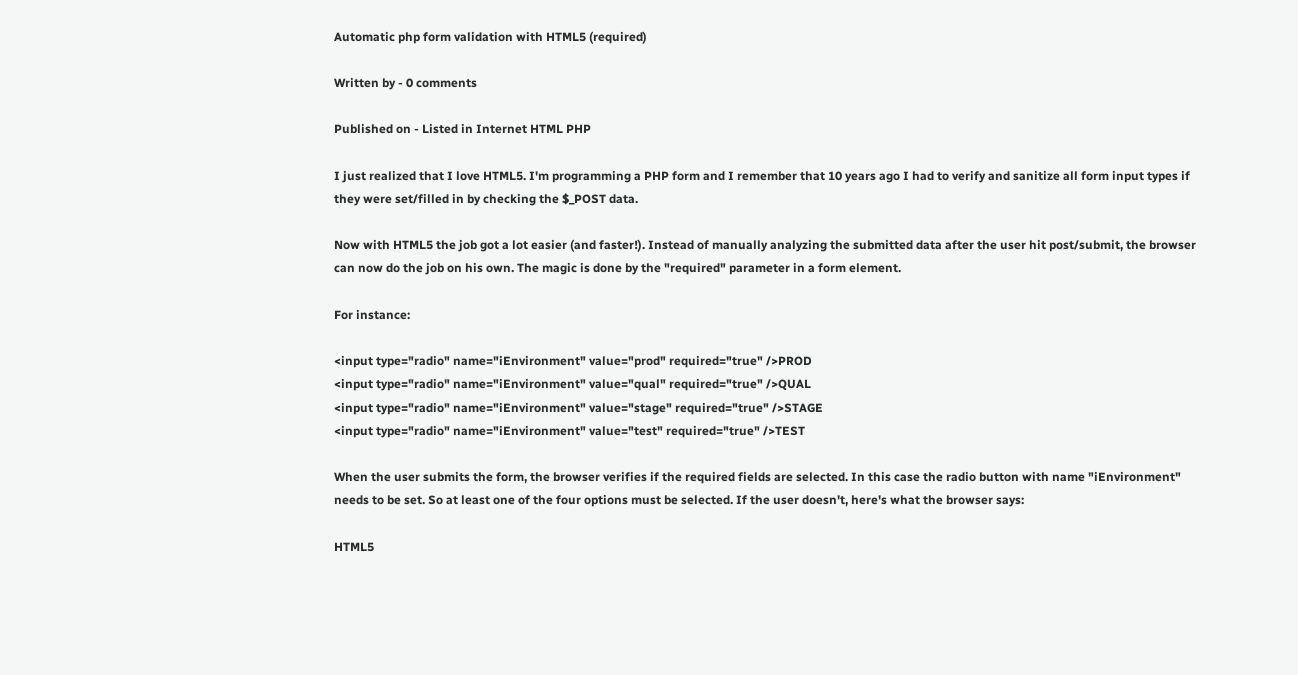Automatic php form validation with HTML5 (required)

Written by - 0 comments

Published on - Listed in Internet HTML PHP

I just realized that I love HTML5. I'm programming a PHP form and I remember that 10 years ago I had to verify and sanitize all form input types if they were set/filled in by checking the $_POST data.

Now with HTML5 the job got a lot easier (and faster!). Instead of manually analyzing the submitted data after the user hit post/submit, the browser can now do the job on his own. The magic is done by the "required" parameter in a form element.

For instance:

<input type="radio" name="iEnvironment" value="prod" required="true" />PROD
<input type="radio" name="iEnvironment" value="qual" required="true" />QUAL
<input type="radio" name="iEnvironment" value="stage" required="true" />STAGE
<input type="radio" name="iEnvironment" value="test" required="true" />TEST

When the user submits the form, the browser verifies if the required fields are selected. In this case the radio button with name "iEnvironment" needs to be set. So at least one of the four options must be selected. If the user doesn't, here's what the browser says:

HTML5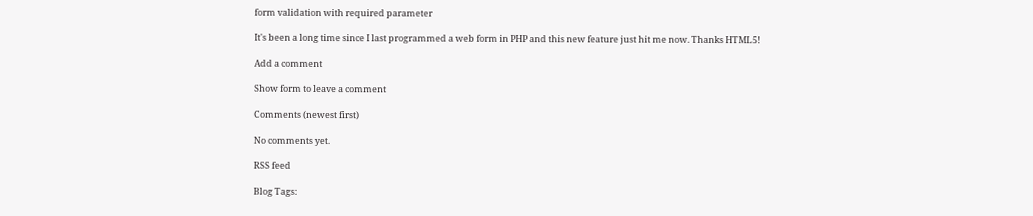form validation with required parameter

It's been a long time since I last programmed a web form in PHP and this new feature just hit me now. Thanks HTML5!

Add a comment

Show form to leave a comment

Comments (newest first)

No comments yet.

RSS feed

Blog Tags: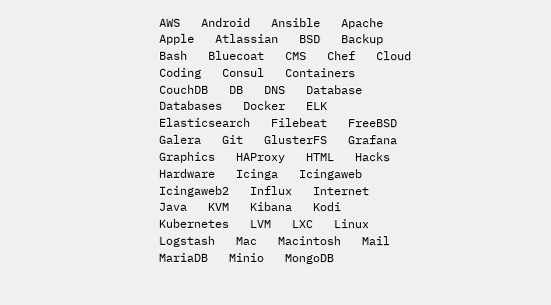AWS   Android   Ansible   Apache   Apple   Atlassian   BSD   Backup   Bash   Bluecoat   CMS   Chef   Cloud   Coding   Consul   Containers   CouchDB   DB   DNS   Database   Databases   Docker   ELK   Elasticsearch   Filebeat   FreeBSD   Galera   Git   GlusterFS   Grafana   Graphics   HAProxy   HTML   Hacks   Hardware   Icinga   Icingaweb   Icingaweb2   Influx   Internet   Java   KVM   Kibana   Kodi   Kubernetes   LVM   LXC   Linux   Logstash   Mac   Macintosh   Mail   MariaDB   Minio   MongoDB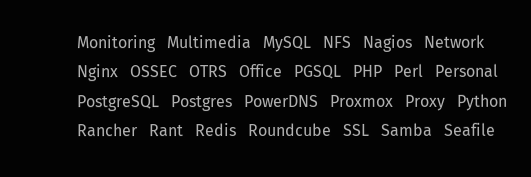Monitoring   Multimedia   MySQL   NFS   Nagios   Network   Nginx   OSSEC   OTRS   Office   PGSQL   PHP   Perl   Personal   PostgreSQL   Postgres   PowerDNS   Proxmox   Proxy   Python   Rancher   Rant   Redis   Roundcube   SSL   Samba   Seafile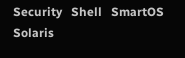Security   Shell   SmartOS   Solaris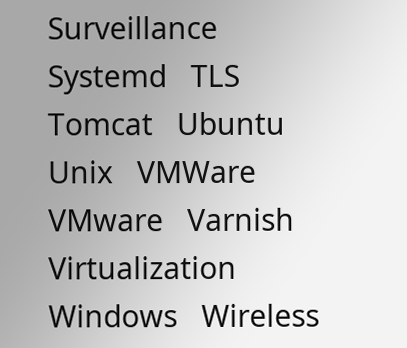Surveillance   Systemd   TLS   Tomcat   Ubuntu   Unix   VMWare   VMware   Varnish   Virtualization   Windows   Wireless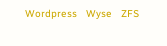Wordpress   Wyse   ZFS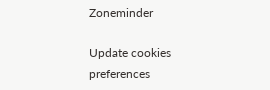Zoneminder

Update cookies preferences